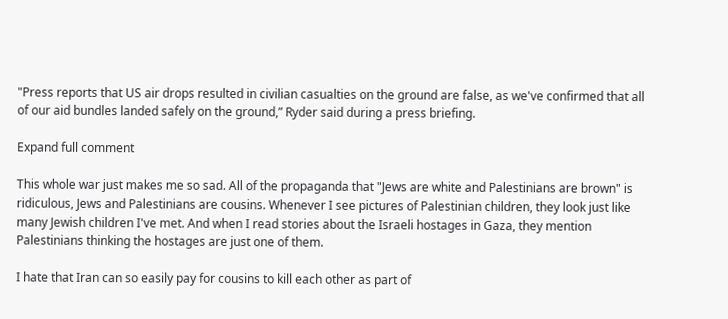"Press reports that US air drops resulted in civilian casualties on the ground are false, as we've confirmed that all of our aid bundles landed safely on the ground,” Ryder said during a press briefing.

Expand full comment

This whole war just makes me so sad. All of the propaganda that "Jews are white and Palestinians are brown" is ridiculous, Jews and Palestinians are cousins. Whenever I see pictures of Palestinian children, they look just like many Jewish children I've met. And when I read stories about the Israeli hostages in Gaza, they mention Palestinians thinking the hostages are just one of them.

I hate that Iran can so easily pay for cousins to kill each other as part of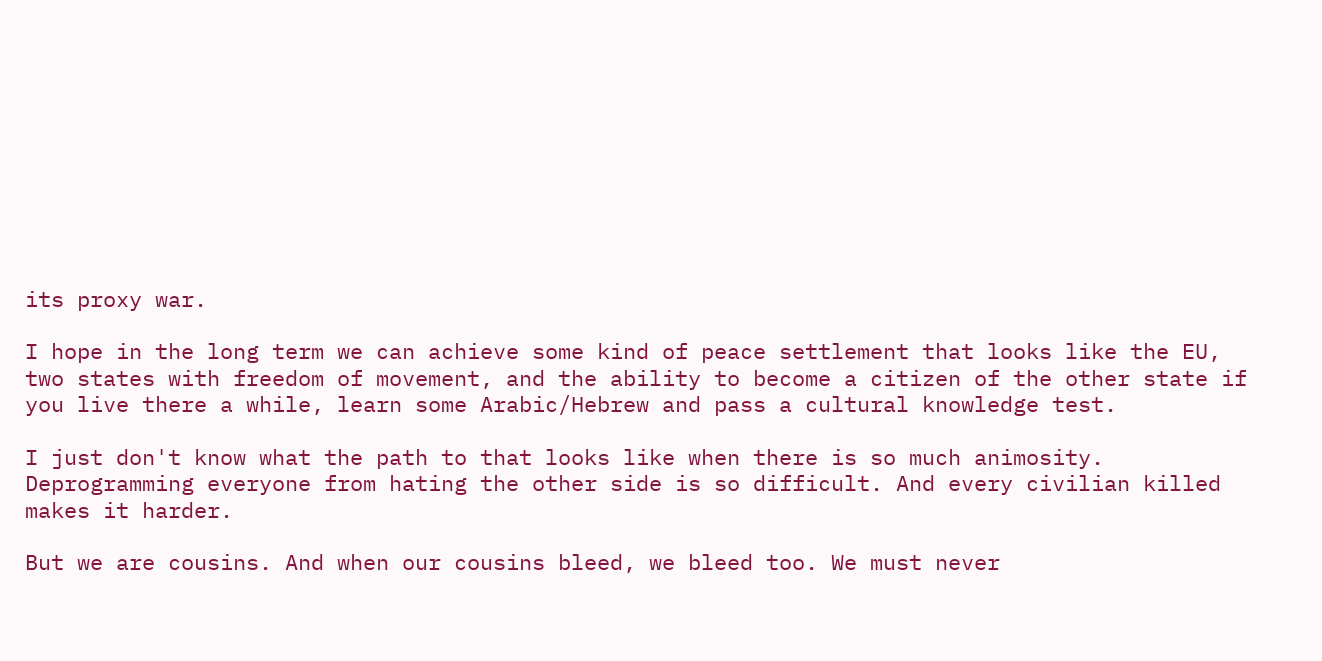its proxy war.

I hope in the long term we can achieve some kind of peace settlement that looks like the EU, two states with freedom of movement, and the ability to become a citizen of the other state if you live there a while, learn some Arabic/Hebrew and pass a cultural knowledge test.

I just don't know what the path to that looks like when there is so much animosity. Deprogramming everyone from hating the other side is so difficult. And every civilian killed makes it harder.

But we are cousins. And when our cousins bleed, we bleed too. We must never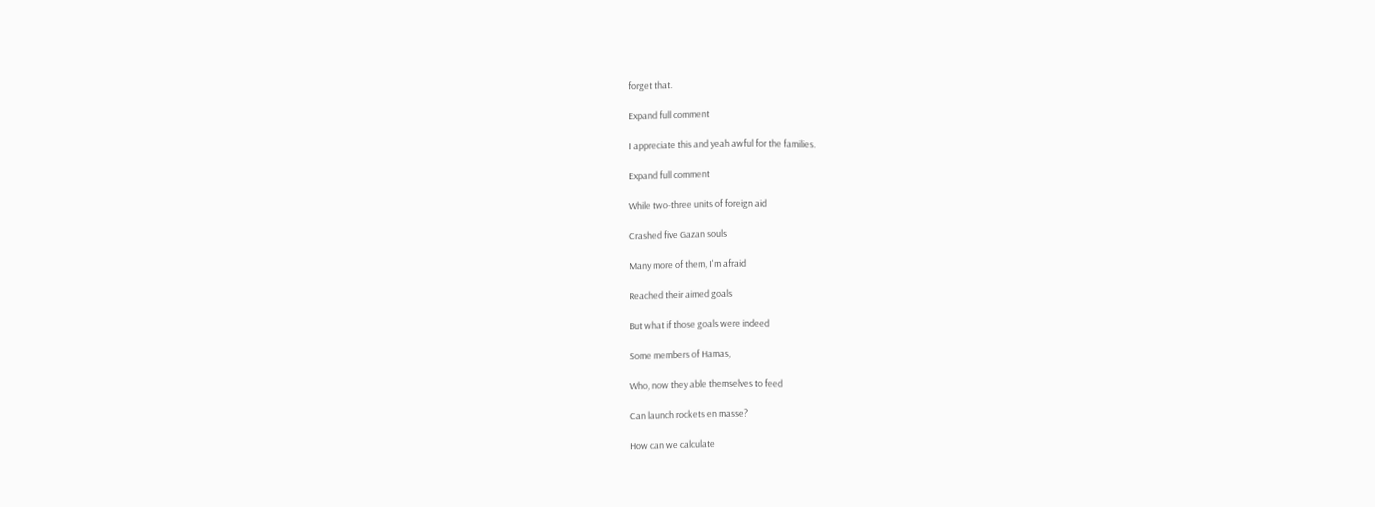forget that.

Expand full comment

I appreciate this and yeah awful for the families.

Expand full comment

While two-three units of foreign aid

Crashed five Gazan souls

Many more of them, I'm afraid

Reached their aimed goals

But what if those goals were indeed

Some members of Hamas,

Who, now they able themselves to feed

Can launch rockets en masse?

How can we calculate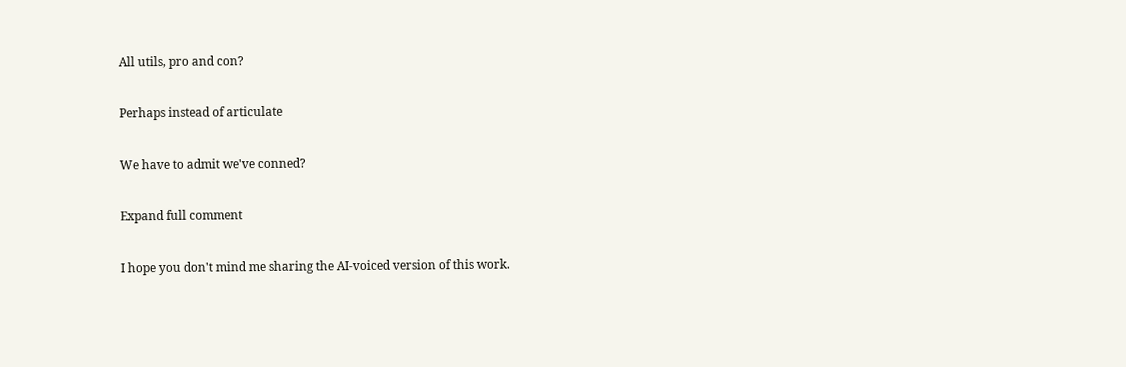All utils, pro and con?

Perhaps instead of articulate

We have to admit we've conned?

Expand full comment

I hope you don't mind me sharing the AI-voiced version of this work.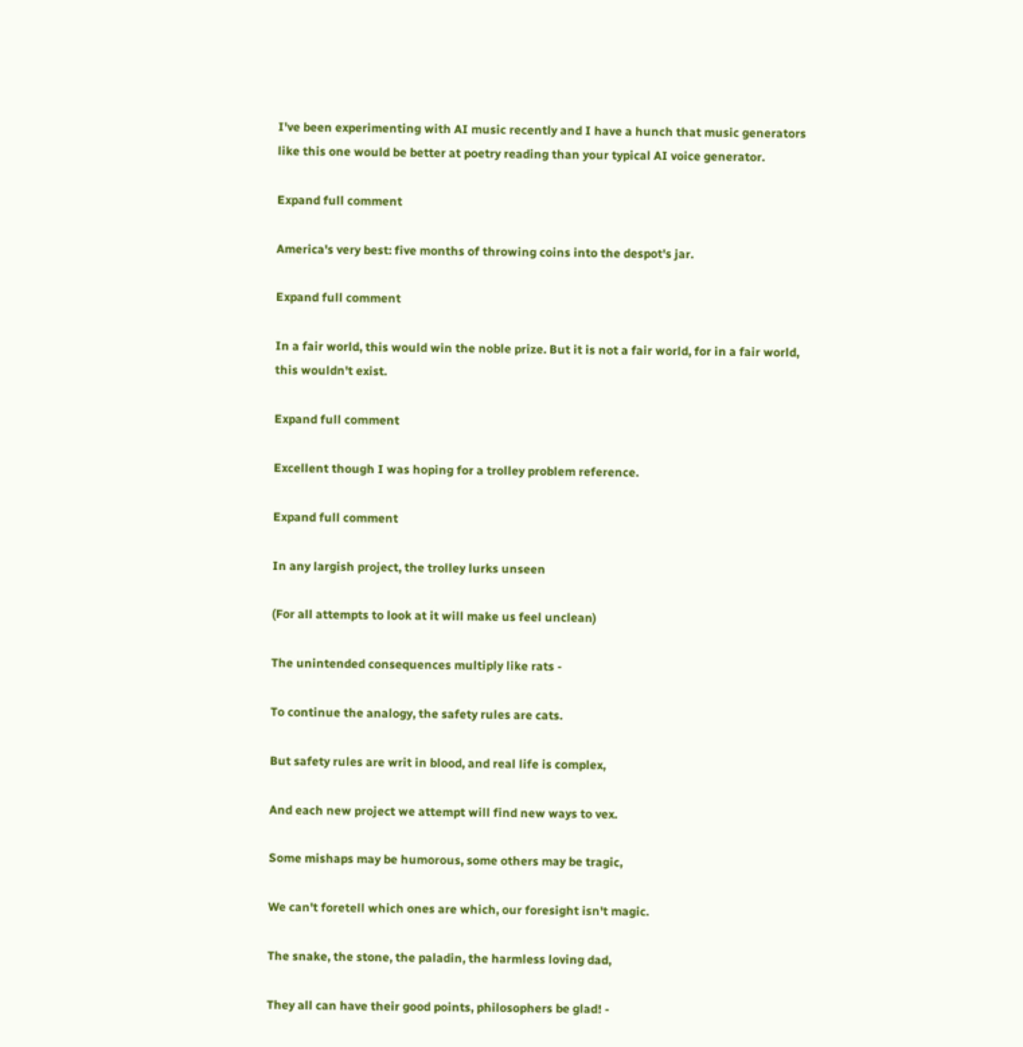I've been experimenting with AI music recently and I have a hunch that music generators like this one would be better at poetry reading than your typical AI voice generator.

Expand full comment

America's very best: five months of throwing coins into the despot's jar.

Expand full comment

In a fair world, this would win the noble prize. But it is not a fair world, for in a fair world, this wouldn't exist.

Expand full comment

Excellent though I was hoping for a trolley problem reference.

Expand full comment

In any largish project, the trolley lurks unseen

(For all attempts to look at it will make us feel unclean)

The unintended consequences multiply like rats -

To continue the analogy, the safety rules are cats.

But safety rules are writ in blood, and real life is complex,

And each new project we attempt will find new ways to vex.

Some mishaps may be humorous, some others may be tragic,

We can't foretell which ones are which, our foresight isn't magic.

The snake, the stone, the paladin, the harmless loving dad,

They all can have their good points, philosophers be glad! -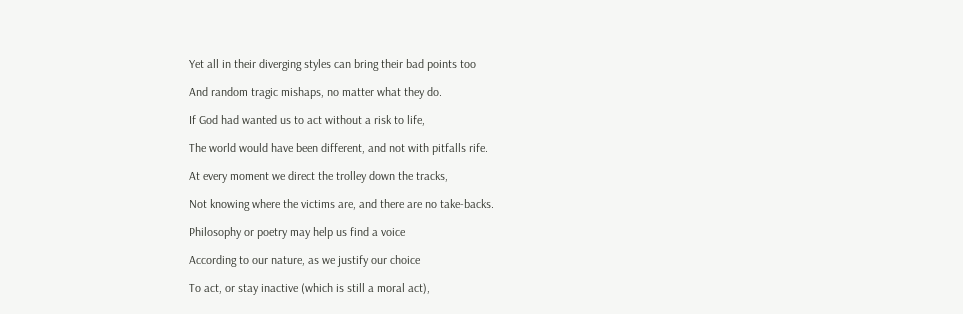Yet all in their diverging styles can bring their bad points too

And random tragic mishaps, no matter what they do.

If God had wanted us to act without a risk to life,

The world would have been different, and not with pitfalls rife.

At every moment we direct the trolley down the tracks,

Not knowing where the victims are, and there are no take-backs.

Philosophy or poetry may help us find a voice

According to our nature, as we justify our choice

To act, or stay inactive (which is still a moral act),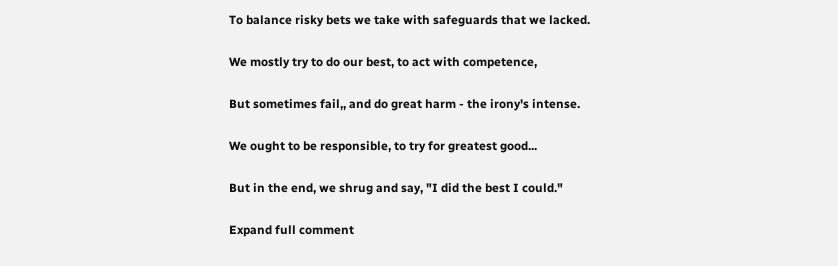To balance risky bets we take with safeguards that we lacked.

We mostly try to do our best, to act with competence,

But sometimes fail,, and do great harm - the irony's intense.

We ought to be responsible, to try for greatest good...

But in the end, we shrug and say, "I did the best I could."

Expand full comment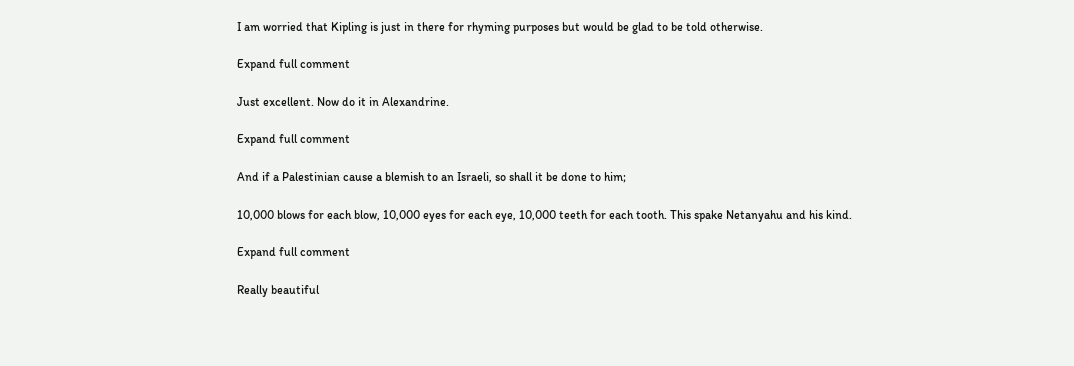I am worried that Kipling is just in there for rhyming purposes but would be glad to be told otherwise.

Expand full comment

Just excellent. Now do it in Alexandrine.

Expand full comment

And if a Palestinian cause a blemish to an Israeli, so shall it be done to him;

10,000 blows for each blow, 10,000 eyes for each eye, 10,000 teeth for each tooth. This spake Netanyahu and his kind.

Expand full comment

Really beautiful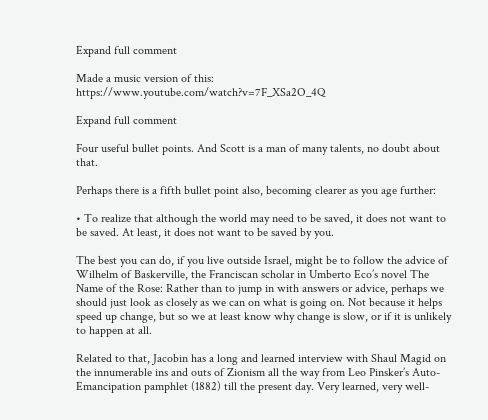Expand full comment

Made a music version of this: https://www.youtube.com/watch?v=7F_XSa2O_4Q

Expand full comment

Four useful bullet points. And Scott is a man of many talents, no doubt about that.

Perhaps there is a fifth bullet point also, becoming clearer as you age further:

• To realize that although the world may need to be saved, it does not want to be saved. At least, it does not want to be saved by you.

The best you can do, if you live outside Israel, might be to follow the advice of Wilhelm of Baskerville, the Franciscan scholar in Umberto Eco’s novel The Name of the Rose: Rather than to jump in with answers or advice, perhaps we should just look as closely as we can on what is going on. Not because it helps speed up change, but so we at least know why change is slow, or if it is unlikely to happen at all.

Related to that, Jacobin has a long and learned interview with Shaul Magid on the innumerable ins and outs of Zionism all the way from Leo Pinsker’s Auto-Emancipation pamphlet (1882) till the present day. Very learned, very well-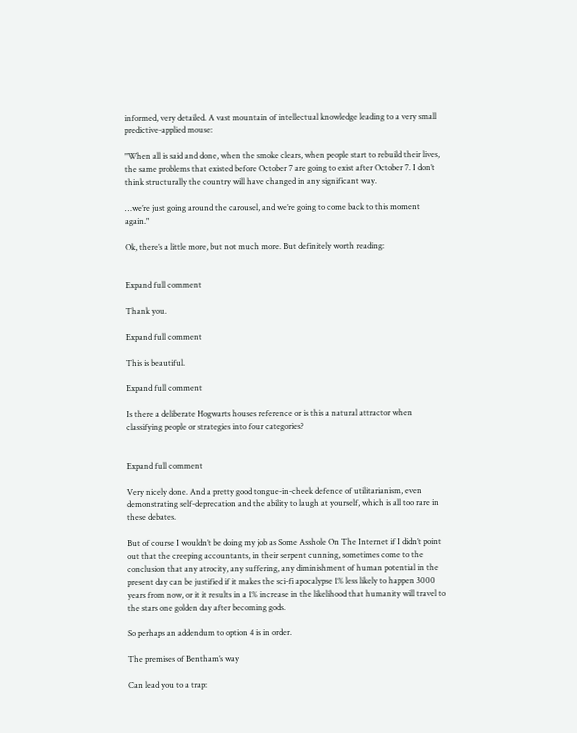informed, very detailed. A vast mountain of intellectual knowledge leading to a very small predictive-applied mouse:

"When all is said and done, when the smoke clears, when people start to rebuild their lives, the same problems that existed before October 7 are going to exist after October 7. I don’t think structurally the country will have changed in any significant way.

…we’re just going around the carousel, and we’re going to come back to this moment again."

Ok, there’s a little more, but not much more. But definitely worth reading:


Expand full comment

Thank you.

Expand full comment

This is beautiful.

Expand full comment

Is there a deliberate Hogwarts houses reference or is this a natural attractor when classifying people or strategies into four categories?


Expand full comment

Very nicely done. And a pretty good tongue-in-cheek defence of utilitarianism, even demonstrating self-deprecation and the ability to laugh at yourself, which is all too rare in these debates.

But of course I wouldn’t be doing my job as Some Asshole On The Internet if I didn’t point out that the creeping accountants, in their serpent cunning, sometimes come to the conclusion that any atrocity, any suffering, any diminishment of human potential in the present day can be justified if it makes the sci-fi apocalypse 1% less likely to happen 3000 years from now, or it it results in a 1% increase in the likelihood that humanity will travel to the stars one golden day after becoming gods.

So perhaps an addendum to option 4 is in order.

The premises of Bentham’s way

Can lead you to a trap: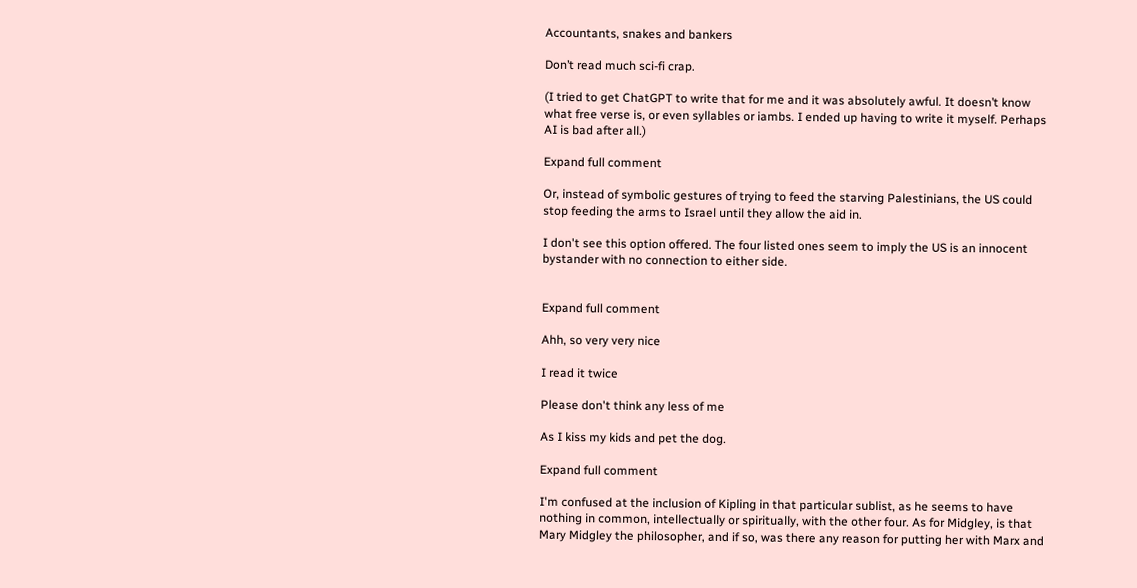Accountants, snakes and bankers

Don’t read much sci-fi crap.

(I tried to get ChatGPT to write that for me and it was absolutely awful. It doesn’t know what free verse is, or even syllables or iambs. I ended up having to write it myself. Perhaps AI is bad after all.)

Expand full comment

Or, instead of symbolic gestures of trying to feed the starving Palestinians, the US could stop feeding the arms to Israel until they allow the aid in.

I don't see this option offered. The four listed ones seem to imply the US is an innocent bystander with no connection to either side.


Expand full comment

Ahh, so very very nice

I read it twice

Please don't think any less of me

As I kiss my kids and pet the dog.

Expand full comment

I'm confused at the inclusion of Kipling in that particular sublist, as he seems to have nothing in common, intellectually or spiritually, with the other four. As for Midgley, is that Mary Midgley the philosopher, and if so, was there any reason for putting her with Marx and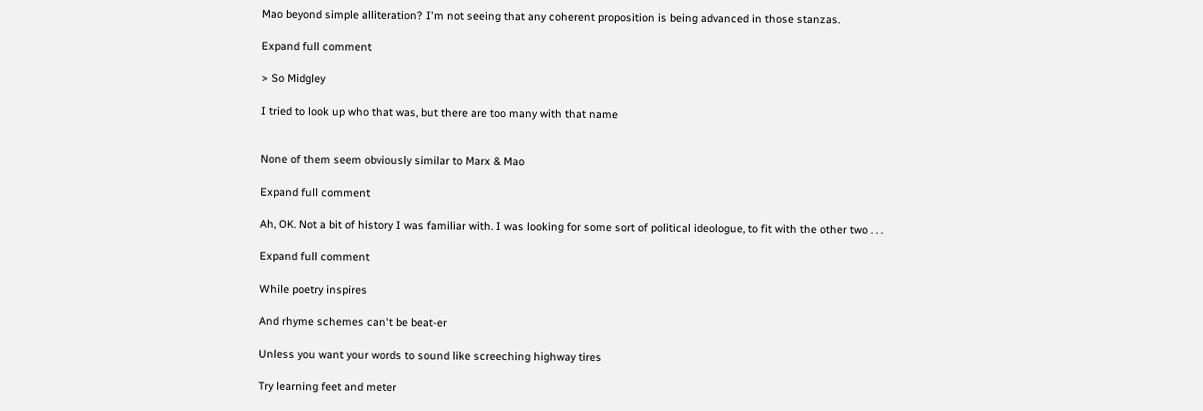Mao beyond simple alliteration? I'm not seeing that any coherent proposition is being advanced in those stanzas.

Expand full comment

> So Midgley

I tried to look up who that was, but there are too many with that name


None of them seem obviously similar to Marx & Mao

Expand full comment

Ah, OK. Not a bit of history I was familiar with. I was looking for some sort of political ideologue, to fit with the other two . . .

Expand full comment

While poetry inspires

And rhyme schemes can't be beat-er

Unless you want your words to sound like screeching highway tires

Try learning feet and meter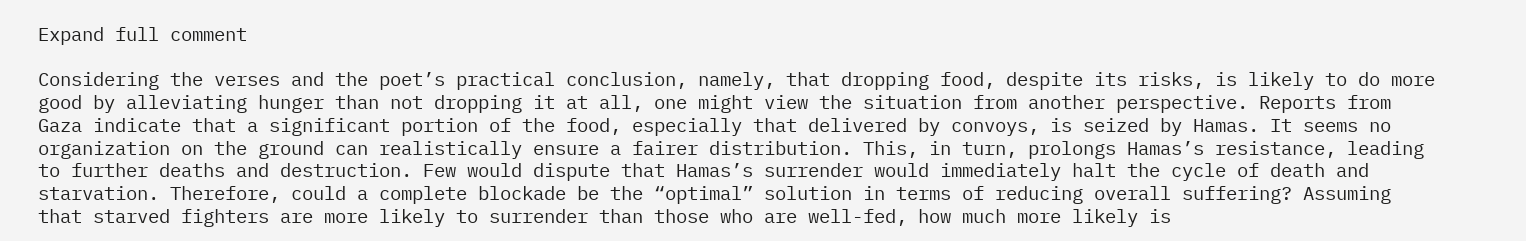Expand full comment

Considering the verses and the poet’s practical conclusion, namely, that dropping food, despite its risks, is likely to do more good by alleviating hunger than not dropping it at all, one might view the situation from another perspective. Reports from Gaza indicate that a significant portion of the food, especially that delivered by convoys, is seized by Hamas. It seems no organization on the ground can realistically ensure a fairer distribution. This, in turn, prolongs Hamas’s resistance, leading to further deaths and destruction. Few would dispute that Hamas’s surrender would immediately halt the cycle of death and starvation. Therefore, could a complete blockade be the “optimal” solution in terms of reducing overall suffering? Assuming that starved fighters are more likely to surrender than those who are well-fed, how much more likely is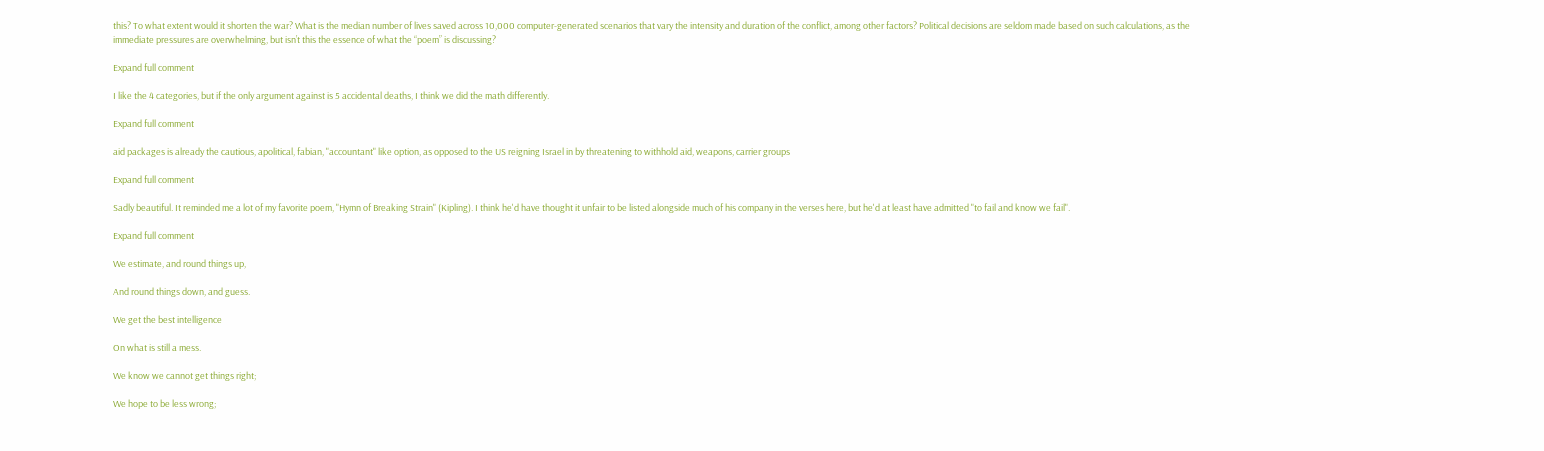this? To what extent would it shorten the war? What is the median number of lives saved across 10,000 computer-generated scenarios that vary the intensity and duration of the conflict, among other factors? Political decisions are seldom made based on such calculations, as the immediate pressures are overwhelming, but isn’t this the essence of what the “poem” is discussing?

Expand full comment

I like the 4 categories, but if the only argument against is 5 accidental deaths, I think we did the math differently.

Expand full comment

aid packages is already the cautious, apolitical, fabian, "accountant" like option, as opposed to the US reigning Israel in by threatening to withhold aid, weapons, carrier groups

Expand full comment

Sadly beautiful. It reminded me a lot of my favorite poem, "Hymn of Breaking Strain" (Kipling). I think he'd have thought it unfair to be listed alongside much of his company in the verses here, but he'd at least have admitted "to fail and know we fail".

Expand full comment

We estimate, and round things up,

And round things down, and guess.

We get the best intelligence

On what is still a mess.

We know we cannot get things right;

We hope to be less wrong;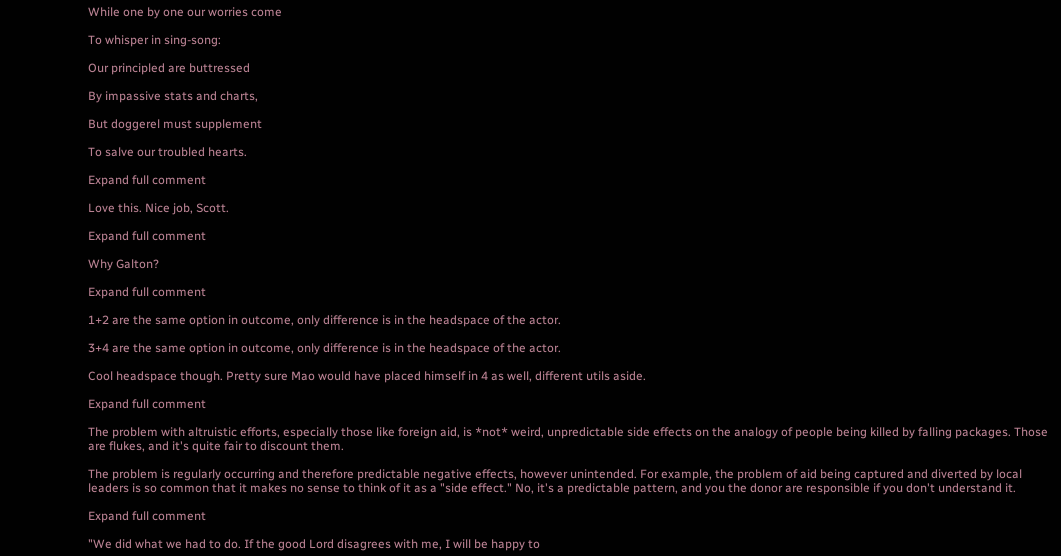While one by one our worries come

To whisper in sing-song:

Our principled are buttressed

By impassive stats and charts,

But doggerel must supplement

To salve our troubled hearts.

Expand full comment

Love this. Nice job, Scott.

Expand full comment

Why Galton?

Expand full comment

1+2 are the same option in outcome, only difference is in the headspace of the actor.

3+4 are the same option in outcome, only difference is in the headspace of the actor.

Cool headspace though. Pretty sure Mao would have placed himself in 4 as well, different utils aside.

Expand full comment

The problem with altruistic efforts, especially those like foreign aid, is *not* weird, unpredictable side effects on the analogy of people being killed by falling packages. Those are flukes, and it's quite fair to discount them.

The problem is regularly occurring and therefore predictable negative effects, however unintended. For example, the problem of aid being captured and diverted by local leaders is so common that it makes no sense to think of it as a "side effect." No, it's a predictable pattern, and you the donor are responsible if you don't understand it.

Expand full comment

"We did what we had to do. If the good Lord disagrees with me, I will be happy to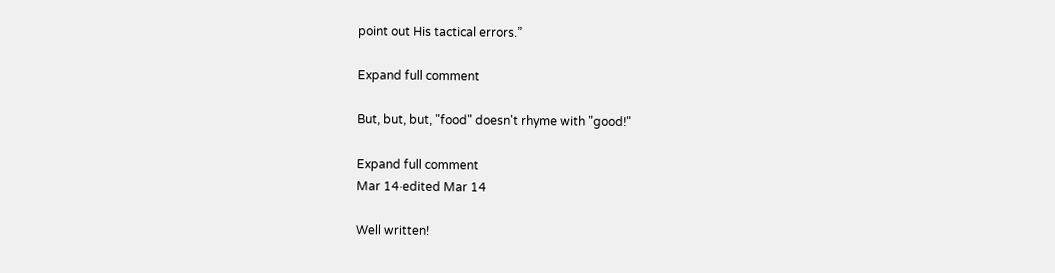point out His tactical errors.”

Expand full comment

But, but, but, "food" doesn't rhyme with "good!"

Expand full comment
Mar 14·edited Mar 14

Well written!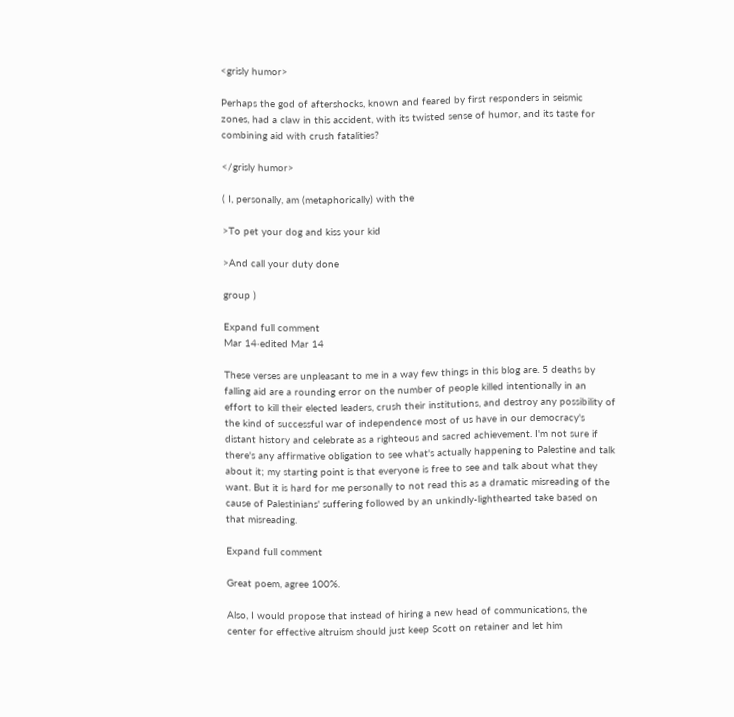<grisly humor>

Perhaps the god of aftershocks, known and feared by first responders in seismic zones, had a claw in this accident, with its twisted sense of humor, and its taste for combining aid with crush fatalities?

</grisly humor>

( I, personally, am (metaphorically) with the

>To pet your dog and kiss your kid

>And call your duty done

group )

Expand full comment
Mar 14·edited Mar 14

These verses are unpleasant to me in a way few things in this blog are. 5 deaths by falling aid are a rounding error on the number of people killed intentionally in an effort to kill their elected leaders, crush their institutions, and destroy any possibility of the kind of successful war of independence most of us have in our democracy's distant history and celebrate as a righteous and sacred achievement. I'm not sure if there's any affirmative obligation to see what's actually happening to Palestine and talk about it; my starting point is that everyone is free to see and talk about what they want. But it is hard for me personally to not read this as a dramatic misreading of the cause of Palestinians' suffering followed by an unkindly-lighthearted take based on that misreading.

Expand full comment

Great poem, agree 100%.

Also, I would propose that instead of hiring a new head of communications, the center for effective altruism should just keep Scott on retainer and let him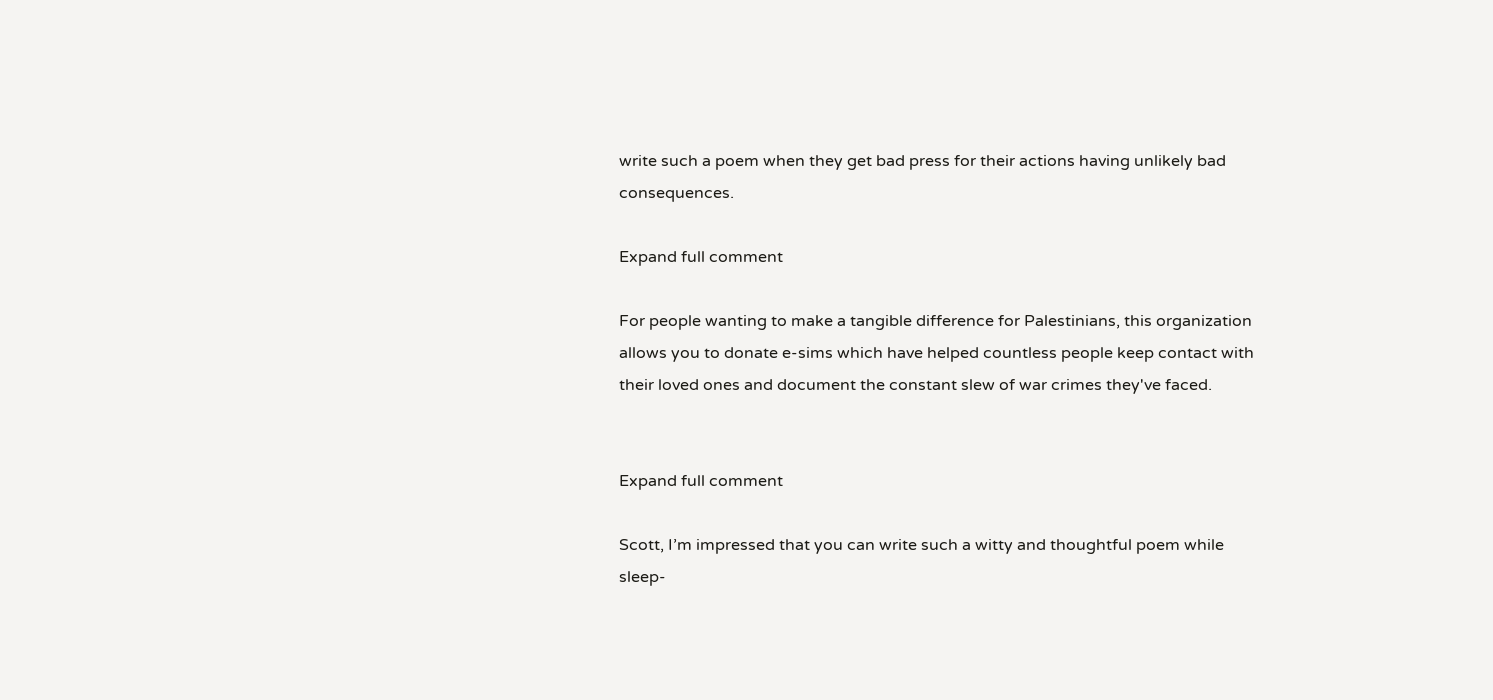write such a poem when they get bad press for their actions having unlikely bad consequences.

Expand full comment

For people wanting to make a tangible difference for Palestinians, this organization allows you to donate e-sims which have helped countless people keep contact with their loved ones and document the constant slew of war crimes they've faced.


Expand full comment

Scott, I’m impressed that you can write such a witty and thoughtful poem while sleep-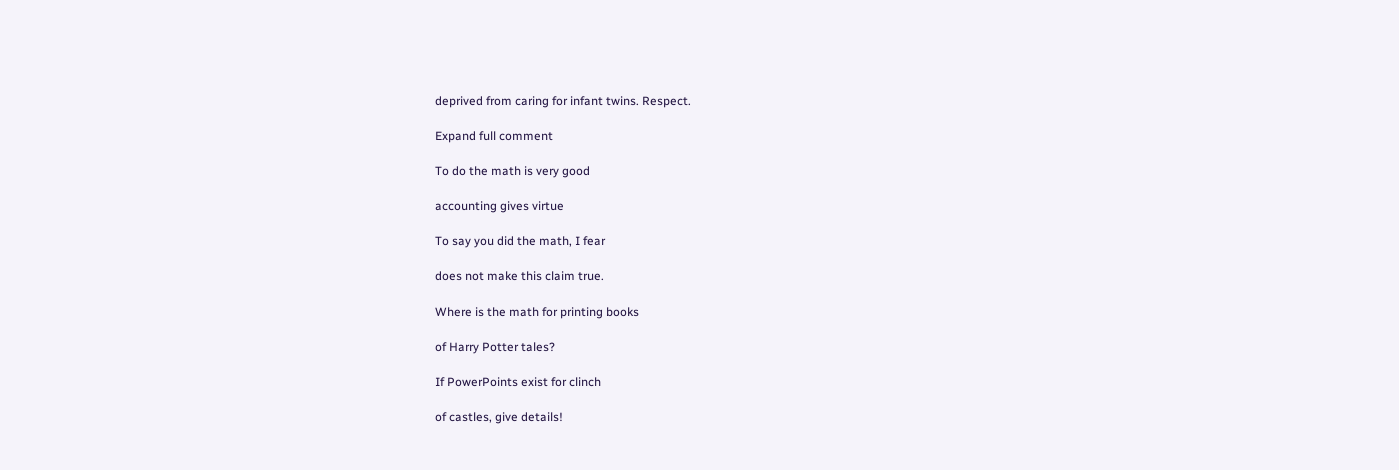deprived from caring for infant twins. Respect.

Expand full comment

To do the math is very good

accounting gives virtue

To say you did the math, I fear

does not make this claim true.

Where is the math for printing books

of Harry Potter tales?

If PowerPoints exist for clinch

of castles, give details!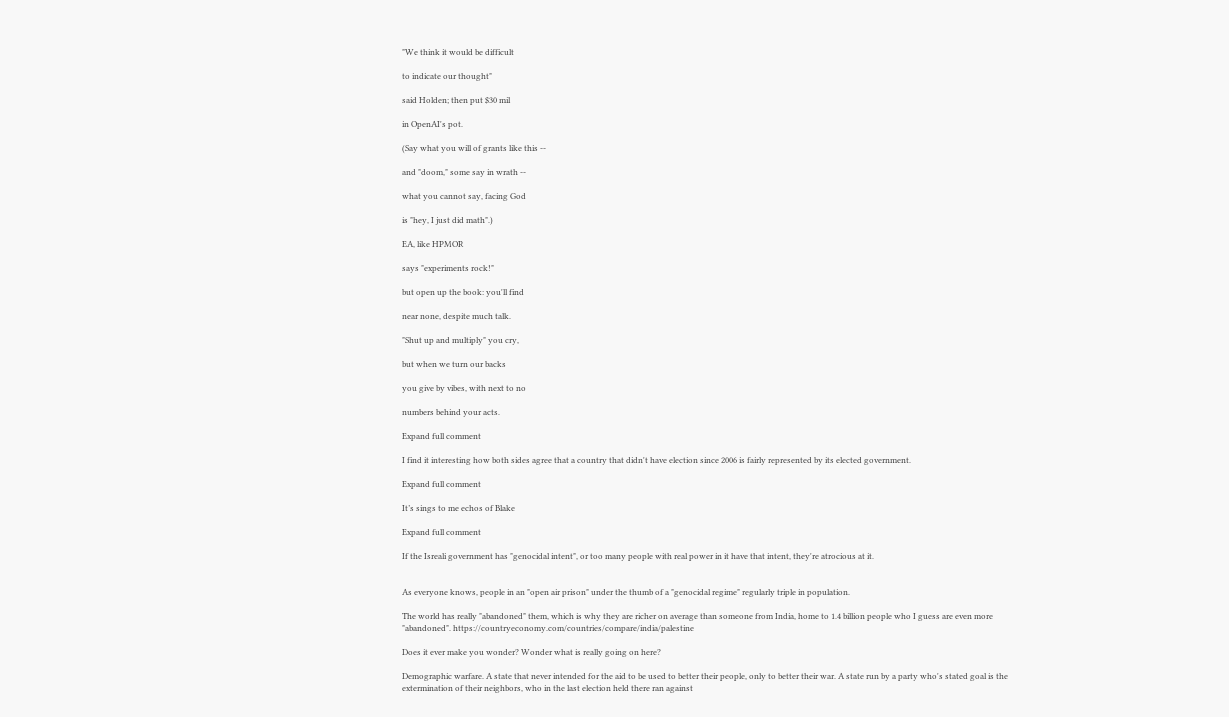"We think it would be difficult

to indicate our thought"

said Holden; then put $30 mil

in OpenAI's pot.

(Say what you will of grants like this --

and "doom," some say in wrath --

what you cannot say, facing God

is "hey, I just did math".)

EA, like HPMOR

says "experiments rock!"

but open up the book: you'll find

near none, despite much talk.

"Shut up and multiply" you cry,

but when we turn our backs

you give by vibes, with next to no

numbers behind your acts.

Expand full comment

I find it interesting how both sides agree that a country that didn't have election since 2006 is fairly represented by its elected government.

Expand full comment

It’s sings to me echos of Blake

Expand full comment

If the Isreali government has "genocidal intent", or too many people with real power in it have that intent, they're atrocious at it.


As everyone knows, people in an "open air prison" under the thumb of a "genocidal regime" regularly triple in population.

The world has really "abandoned" them, which is why they are richer on average than someone from India, home to 1.4 billion people who I guess are even more "abandoned". https://countryeconomy.com/countries/compare/india/palestine

Does it ever make you wonder? Wonder what is really going on here?

Demographic warfare. A state that never intended for the aid to be used to better their people, only to better their war. A state run by a party who's stated goal is the extermination of their neighbors, who in the last election held there ran against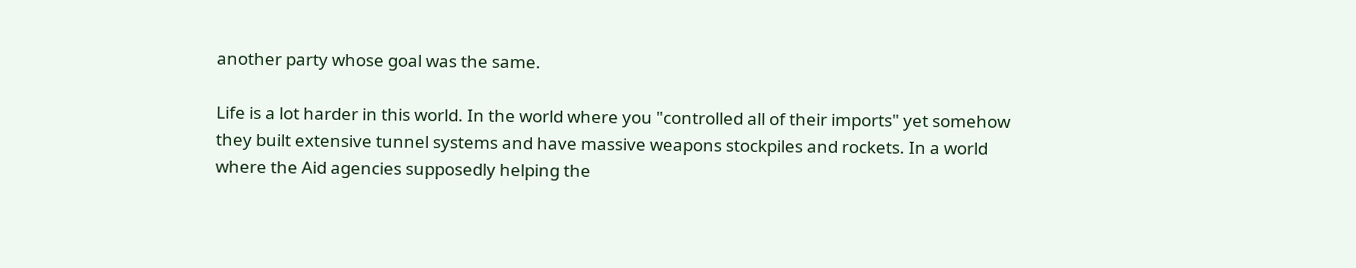another party whose goal was the same.

Life is a lot harder in this world. In the world where you "controlled all of their imports" yet somehow they built extensive tunnel systems and have massive weapons stockpiles and rockets. In a world where the Aid agencies supposedly helping the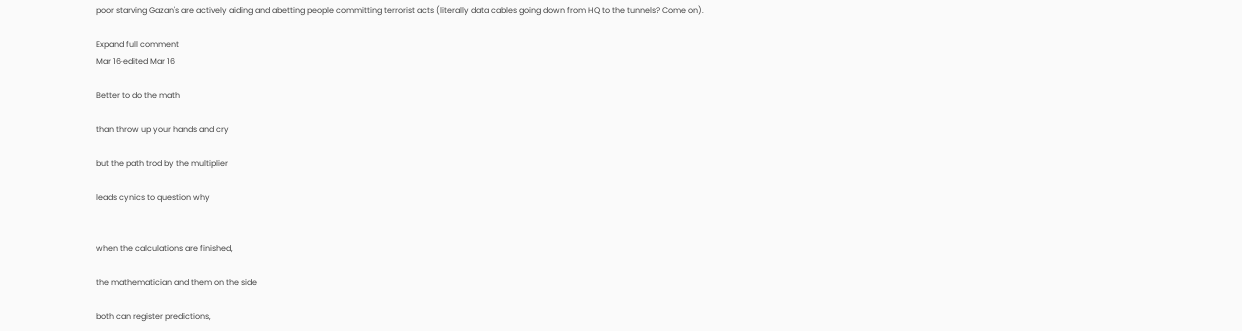poor starving Gazan's are actively aiding and abetting people committing terrorist acts (literally data cables going down from HQ to the tunnels? Come on).

Expand full comment
Mar 16·edited Mar 16

Better to do the math

than throw up your hands and cry

but the path trod by the multiplier

leads cynics to question why


when the calculations are finished,

the mathematician and them on the side

both can register predictions,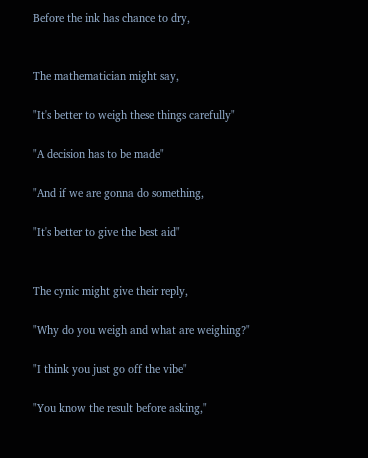Before the ink has chance to dry,


The mathematician might say,

"It's better to weigh these things carefully"

"A decision has to be made"

"And if we are gonna do something,

"It's better to give the best aid"


The cynic might give their reply,

"Why do you weigh and what are weighing?"

"I think you just go off the vibe"

"You know the result before asking,"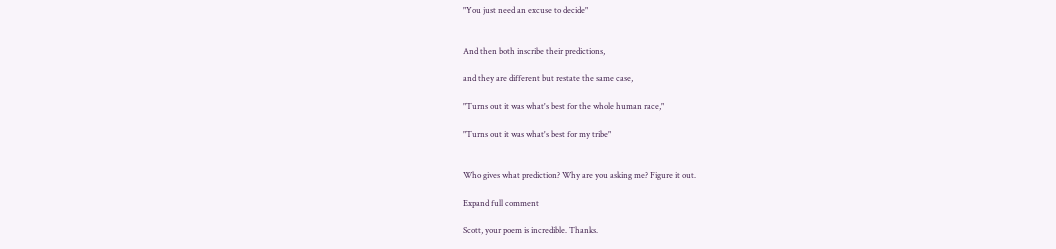"You just need an excuse to decide"


And then both inscribe their predictions,

and they are different but restate the same case,

"Turns out it was what's best for the whole human race,"

"Turns out it was what's best for my tribe"


Who gives what prediction? Why are you asking me? Figure it out.

Expand full comment

Scott, your poem is incredible. Thanks.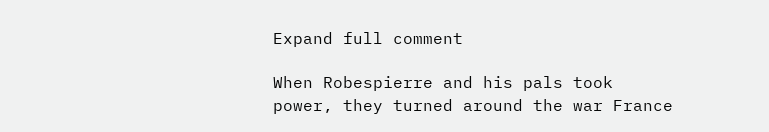Expand full comment

When Robespierre and his pals took power, they turned around the war France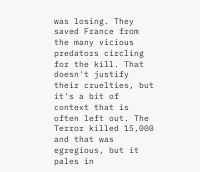was losing. They saved France from the many vicious predators circling for the kill. That doesn't justify their cruelties, but it's a bit of context that is often left out. The Terror killed 15,000 and that was egregious, but it pales in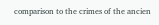comparison to the crimes of the ancien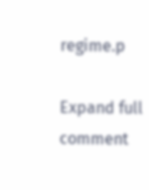regime.p

Expand full comment